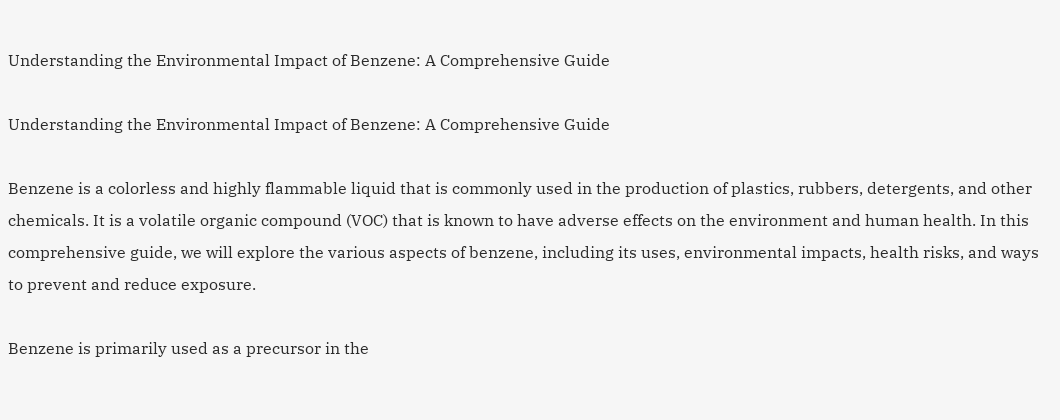Understanding the Environmental Impact of Benzene: A Comprehensive Guide

Understanding the Environmental Impact of Benzene: A Comprehensive Guide

Benzene is a colorless and highly flammable liquid that is commonly used in the production of plastics, rubbers, detergents, and other chemicals. It is a volatile organic compound (VOC) that is known to have adverse effects on the environment and human health. In this comprehensive guide, we will explore the various aspects of benzene, including its uses, environmental impacts, health risks, and ways to prevent and reduce exposure.

Benzene is primarily used as a precursor in the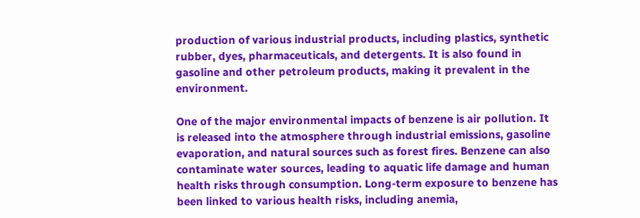production of various industrial products, including plastics, synthetic rubber, dyes, pharmaceuticals, and detergents. It is also found in gasoline and other petroleum products, making it prevalent in the environment.

One of the major environmental impacts of benzene is air pollution. It is released into the atmosphere through industrial emissions, gasoline evaporation, and natural sources such as forest fires. Benzene can also contaminate water sources, leading to aquatic life damage and human health risks through consumption. Long-term exposure to benzene has been linked to various health risks, including anemia,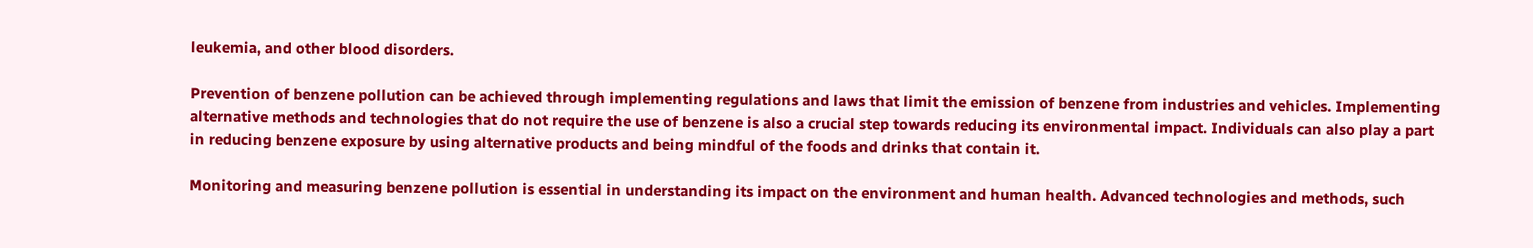leukemia, and other blood disorders.

Prevention of benzene pollution can be achieved through implementing regulations and laws that limit the emission of benzene from industries and vehicles. Implementing alternative methods and technologies that do not require the use of benzene is also a crucial step towards reducing its environmental impact. Individuals can also play a part in reducing benzene exposure by using alternative products and being mindful of the foods and drinks that contain it.

Monitoring and measuring benzene pollution is essential in understanding its impact on the environment and human health. Advanced technologies and methods, such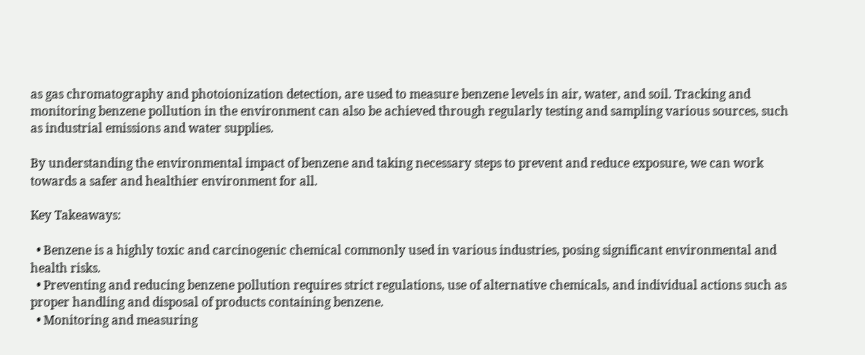as gas chromatography and photoionization detection, are used to measure benzene levels in air, water, and soil. Tracking and monitoring benzene pollution in the environment can also be achieved through regularly testing and sampling various sources, such as industrial emissions and water supplies.

By understanding the environmental impact of benzene and taking necessary steps to prevent and reduce exposure, we can work towards a safer and healthier environment for all.

Key Takeaways:

  • Benzene is a highly toxic and carcinogenic chemical commonly used in various industries, posing significant environmental and health risks.
  • Preventing and reducing benzene pollution requires strict regulations, use of alternative chemicals, and individual actions such as proper handling and disposal of products containing benzene.
  • Monitoring and measuring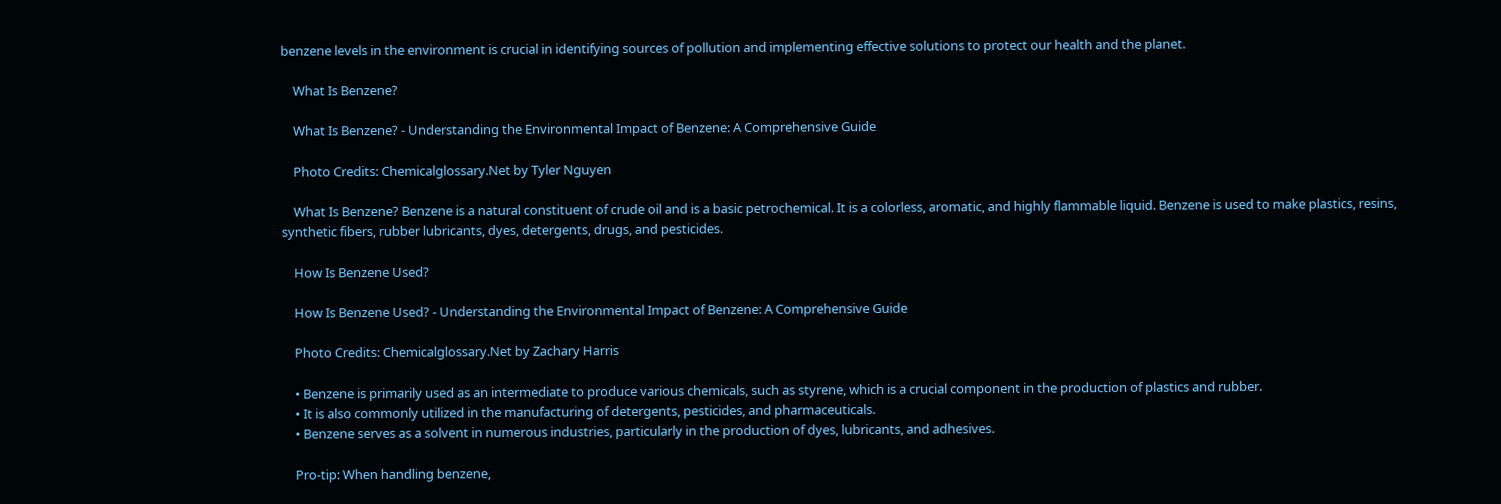benzene levels in the environment is crucial in identifying sources of pollution and implementing effective solutions to protect our health and the planet.

    What Is Benzene?

    What Is Benzene? - Understanding the Environmental Impact of Benzene: A Comprehensive Guide

    Photo Credits: Chemicalglossary.Net by Tyler Nguyen

    What Is Benzene? Benzene is a natural constituent of crude oil and is a basic petrochemical. It is a colorless, aromatic, and highly flammable liquid. Benzene is used to make plastics, resins, synthetic fibers, rubber lubricants, dyes, detergents, drugs, and pesticides.

    How Is Benzene Used?

    How Is Benzene Used? - Understanding the Environmental Impact of Benzene: A Comprehensive Guide

    Photo Credits: Chemicalglossary.Net by Zachary Harris

    • Benzene is primarily used as an intermediate to produce various chemicals, such as styrene, which is a crucial component in the production of plastics and rubber.
    • It is also commonly utilized in the manufacturing of detergents, pesticides, and pharmaceuticals.
    • Benzene serves as a solvent in numerous industries, particularly in the production of dyes, lubricants, and adhesives.

    Pro-tip: When handling benzene,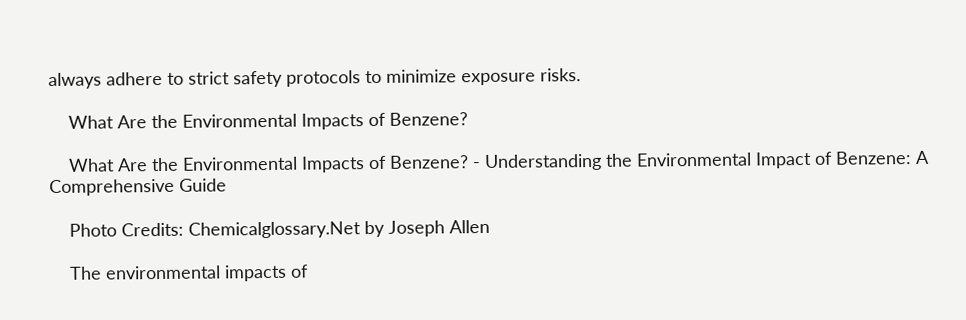always adhere to strict safety protocols to minimize exposure risks.

    What Are the Environmental Impacts of Benzene?

    What Are the Environmental Impacts of Benzene? - Understanding the Environmental Impact of Benzene: A Comprehensive Guide

    Photo Credits: Chemicalglossary.Net by Joseph Allen

    The environmental impacts of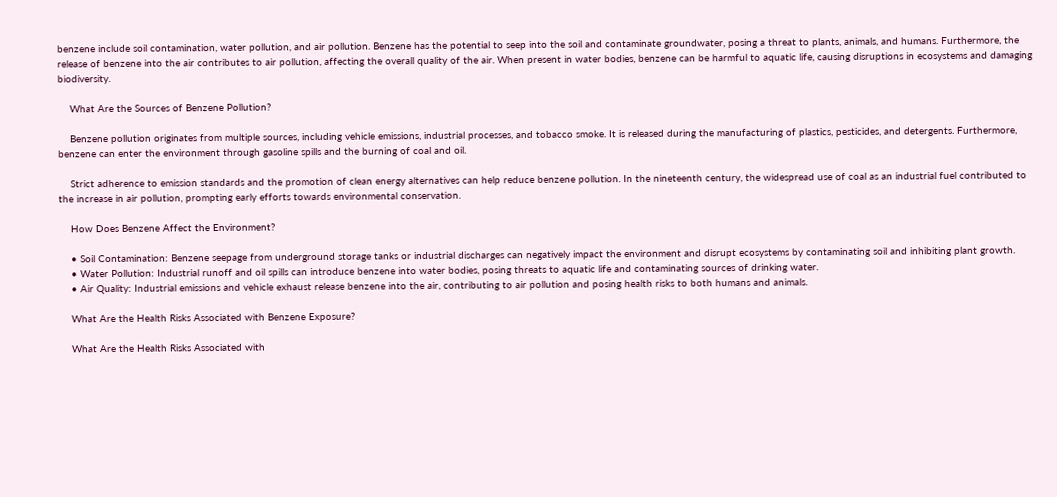benzene include soil contamination, water pollution, and air pollution. Benzene has the potential to seep into the soil and contaminate groundwater, posing a threat to plants, animals, and humans. Furthermore, the release of benzene into the air contributes to air pollution, affecting the overall quality of the air. When present in water bodies, benzene can be harmful to aquatic life, causing disruptions in ecosystems and damaging biodiversity.

    What Are the Sources of Benzene Pollution?

    Benzene pollution originates from multiple sources, including vehicle emissions, industrial processes, and tobacco smoke. It is released during the manufacturing of plastics, pesticides, and detergents. Furthermore, benzene can enter the environment through gasoline spills and the burning of coal and oil.

    Strict adherence to emission standards and the promotion of clean energy alternatives can help reduce benzene pollution. In the nineteenth century, the widespread use of coal as an industrial fuel contributed to the increase in air pollution, prompting early efforts towards environmental conservation.

    How Does Benzene Affect the Environment?

    • Soil Contamination: Benzene seepage from underground storage tanks or industrial discharges can negatively impact the environment and disrupt ecosystems by contaminating soil and inhibiting plant growth.
    • Water Pollution: Industrial runoff and oil spills can introduce benzene into water bodies, posing threats to aquatic life and contaminating sources of drinking water.
    • Air Quality: Industrial emissions and vehicle exhaust release benzene into the air, contributing to air pollution and posing health risks to both humans and animals.

    What Are the Health Risks Associated with Benzene Exposure?

    What Are the Health Risks Associated with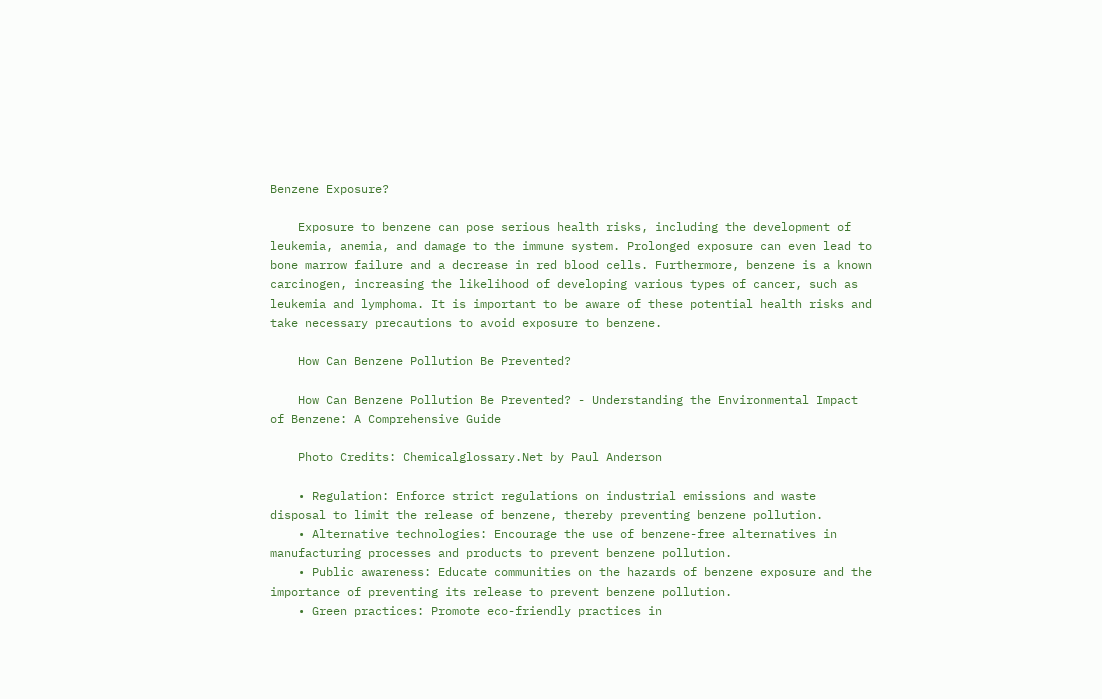Benzene Exposure?

    Exposure to benzene can pose serious health risks, including the development of leukemia, anemia, and damage to the immune system. Prolonged exposure can even lead to bone marrow failure and a decrease in red blood cells. Furthermore, benzene is a known carcinogen, increasing the likelihood of developing various types of cancer, such as leukemia and lymphoma. It is important to be aware of these potential health risks and take necessary precautions to avoid exposure to benzene.

    How Can Benzene Pollution Be Prevented?

    How Can Benzene Pollution Be Prevented? - Understanding the Environmental Impact of Benzene: A Comprehensive Guide

    Photo Credits: Chemicalglossary.Net by Paul Anderson

    • Regulation: Enforce strict regulations on industrial emissions and waste disposal to limit the release of benzene, thereby preventing benzene pollution.
    • Alternative technologies: Encourage the use of benzene-free alternatives in manufacturing processes and products to prevent benzene pollution.
    • Public awareness: Educate communities on the hazards of benzene exposure and the importance of preventing its release to prevent benzene pollution.
    • Green practices: Promote eco-friendly practices in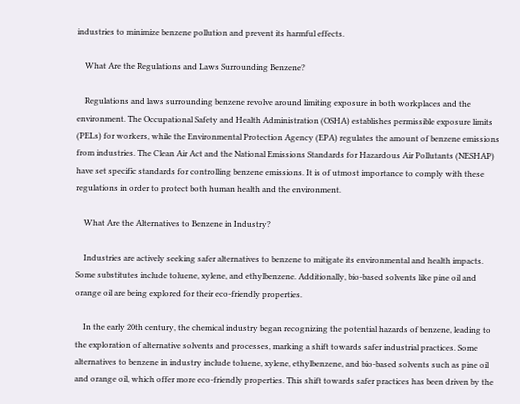industries to minimize benzene pollution and prevent its harmful effects.

    What Are the Regulations and Laws Surrounding Benzene?

    Regulations and laws surrounding benzene revolve around limiting exposure in both workplaces and the environment. The Occupational Safety and Health Administration (OSHA) establishes permissible exposure limits (PELs) for workers, while the Environmental Protection Agency (EPA) regulates the amount of benzene emissions from industries. The Clean Air Act and the National Emissions Standards for Hazardous Air Pollutants (NESHAP) have set specific standards for controlling benzene emissions. It is of utmost importance to comply with these regulations in order to protect both human health and the environment.

    What Are the Alternatives to Benzene in Industry?

    Industries are actively seeking safer alternatives to benzene to mitigate its environmental and health impacts. Some substitutes include toluene, xylene, and ethylbenzene. Additionally, bio-based solvents like pine oil and orange oil are being explored for their eco-friendly properties.

    In the early 20th century, the chemical industry began recognizing the potential hazards of benzene, leading to the exploration of alternative solvents and processes, marking a shift towards safer industrial practices. Some alternatives to benzene in industry include toluene, xylene, ethylbenzene, and bio-based solvents such as pine oil and orange oil, which offer more eco-friendly properties. This shift towards safer practices has been driven by the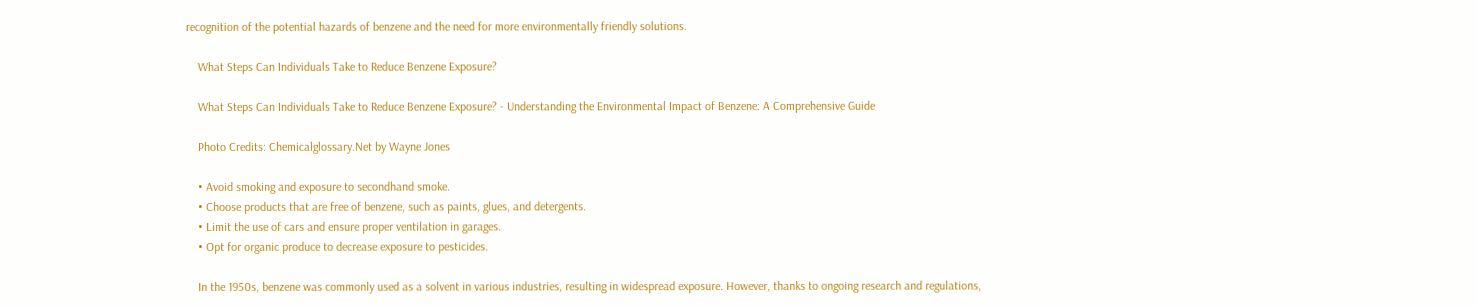recognition of the potential hazards of benzene and the need for more environmentally friendly solutions.

    What Steps Can Individuals Take to Reduce Benzene Exposure?

    What Steps Can Individuals Take to Reduce Benzene Exposure? - Understanding the Environmental Impact of Benzene: A Comprehensive Guide

    Photo Credits: Chemicalglossary.Net by Wayne Jones

    • Avoid smoking and exposure to secondhand smoke.
    • Choose products that are free of benzene, such as paints, glues, and detergents.
    • Limit the use of cars and ensure proper ventilation in garages.
    • Opt for organic produce to decrease exposure to pesticides.

    In the 1950s, benzene was commonly used as a solvent in various industries, resulting in widespread exposure. However, thanks to ongoing research and regulations,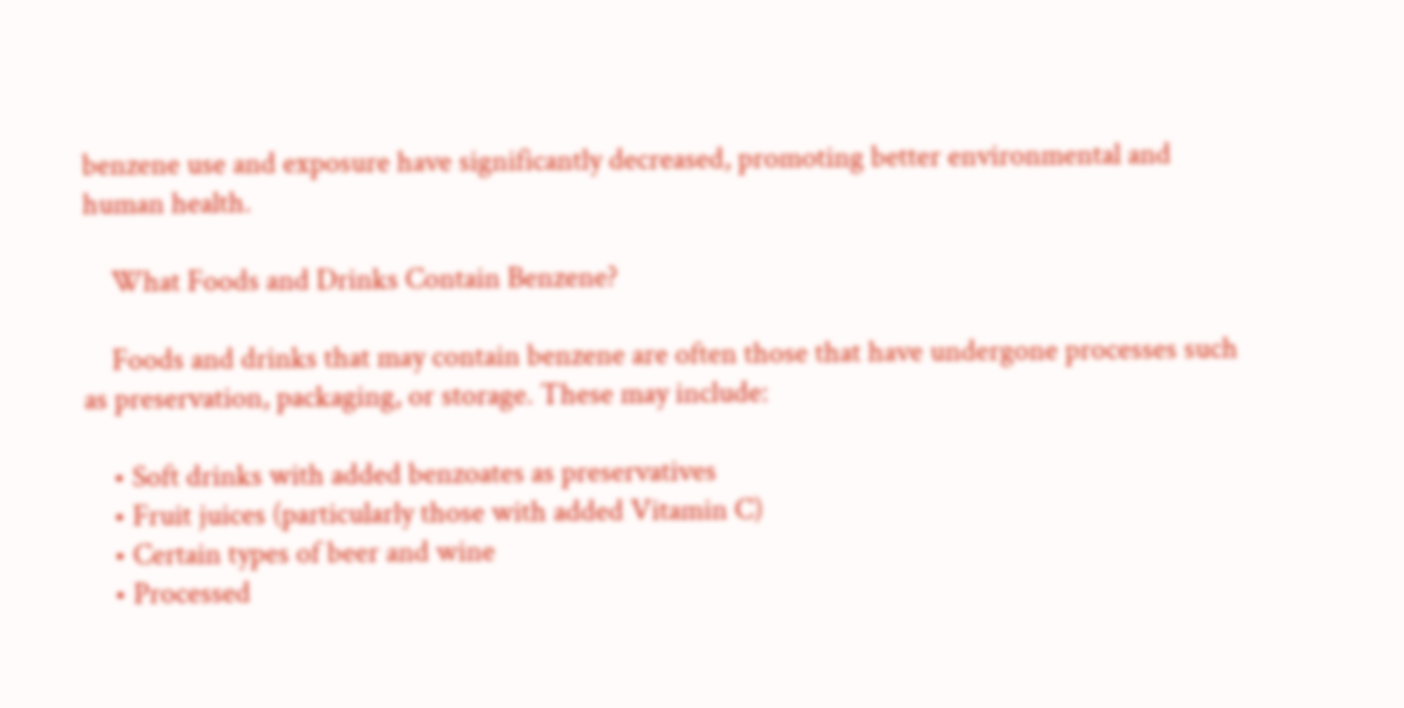benzene use and exposure have significantly decreased, promoting better environmental and human health.

    What Foods and Drinks Contain Benzene?

    Foods and drinks that may contain benzene are often those that have undergone processes such as preservation, packaging, or storage. These may include:

    • Soft drinks with added benzoates as preservatives
    • Fruit juices (particularly those with added Vitamin C)
    • Certain types of beer and wine
    • Processed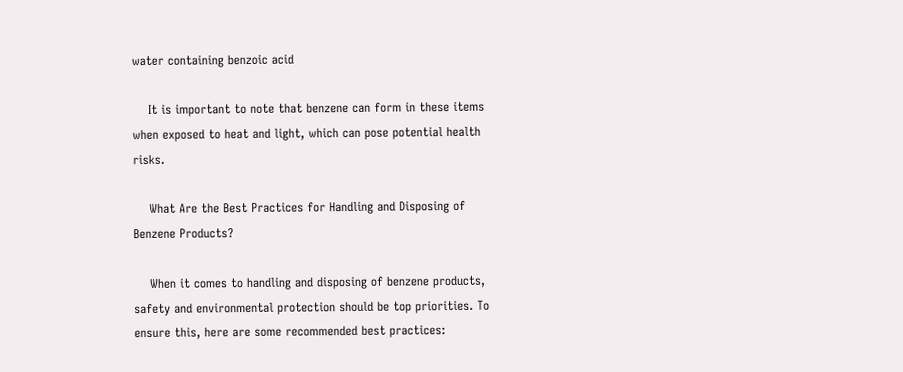water containing benzoic acid

    It is important to note that benzene can form in these items when exposed to heat and light, which can pose potential health risks.

    What Are the Best Practices for Handling and Disposing of Benzene Products?

    When it comes to handling and disposing of benzene products, safety and environmental protection should be top priorities. To ensure this, here are some recommended best practices: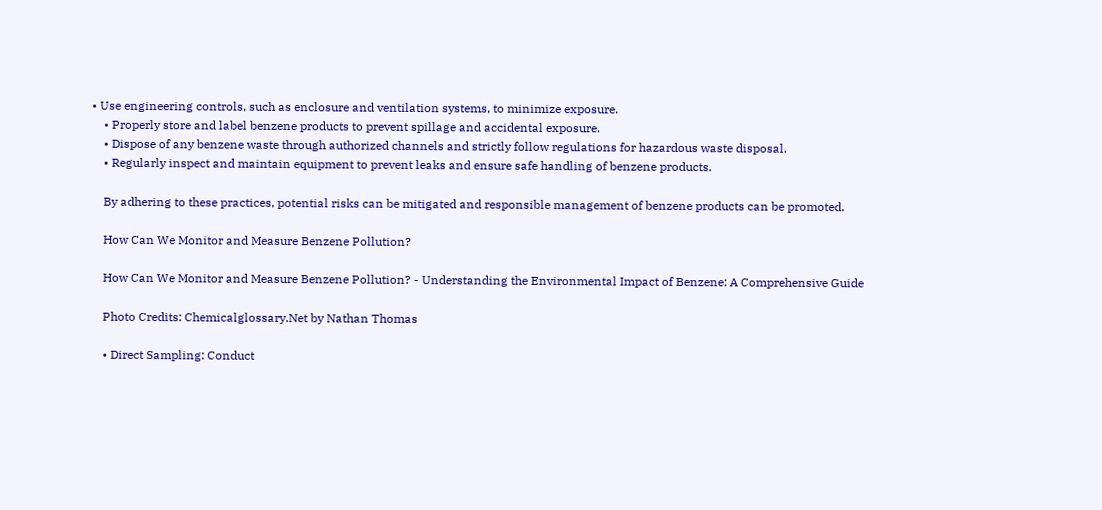• Use engineering controls, such as enclosure and ventilation systems, to minimize exposure.
    • Properly store and label benzene products to prevent spillage and accidental exposure.
    • Dispose of any benzene waste through authorized channels and strictly follow regulations for hazardous waste disposal.
    • Regularly inspect and maintain equipment to prevent leaks and ensure safe handling of benzene products.

    By adhering to these practices, potential risks can be mitigated and responsible management of benzene products can be promoted.

    How Can We Monitor and Measure Benzene Pollution?

    How Can We Monitor and Measure Benzene Pollution? - Understanding the Environmental Impact of Benzene: A Comprehensive Guide

    Photo Credits: Chemicalglossary.Net by Nathan Thomas

    • Direct Sampling: Conduct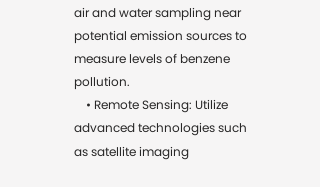air and water sampling near potential emission sources to measure levels of benzene pollution.
    • Remote Sensing: Utilize advanced technologies such as satellite imaging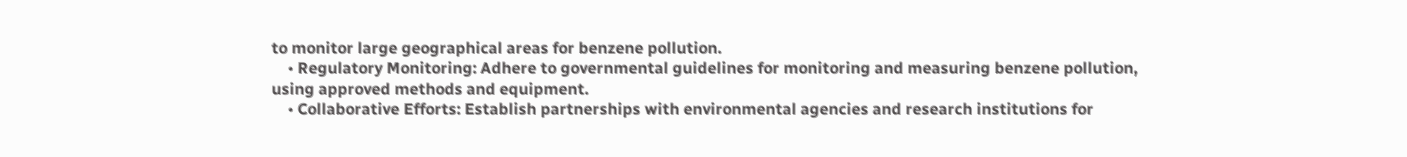to monitor large geographical areas for benzene pollution.
    • Regulatory Monitoring: Adhere to governmental guidelines for monitoring and measuring benzene pollution, using approved methods and equipment.
    • Collaborative Efforts: Establish partnerships with environmental agencies and research institutions for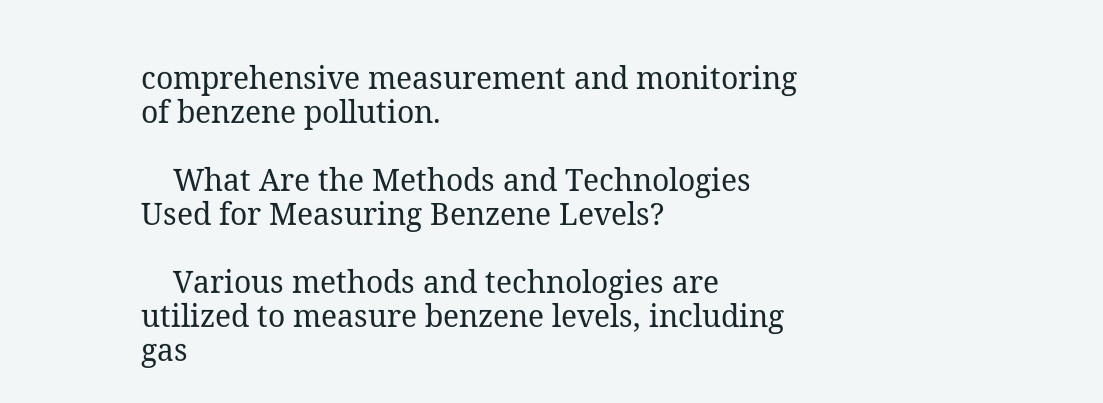comprehensive measurement and monitoring of benzene pollution.

    What Are the Methods and Technologies Used for Measuring Benzene Levels?

    Various methods and technologies are utilized to measure benzene levels, including gas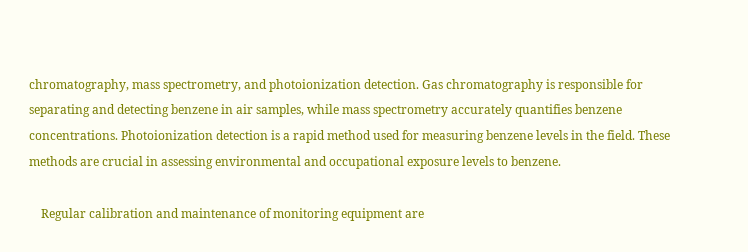chromatography, mass spectrometry, and photoionization detection. Gas chromatography is responsible for separating and detecting benzene in air samples, while mass spectrometry accurately quantifies benzene concentrations. Photoionization detection is a rapid method used for measuring benzene levels in the field. These methods are crucial in assessing environmental and occupational exposure levels to benzene.

    Regular calibration and maintenance of monitoring equipment are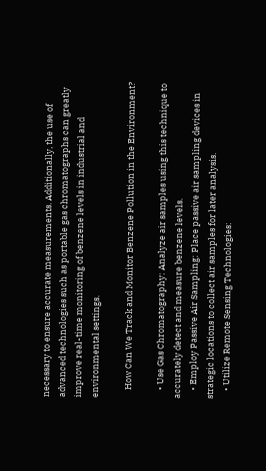necessary to ensure accurate measurements. Additionally, the use of advanced technologies such as portable gas chromatographs can greatly improve real-time monitoring of benzene levels in industrial and environmental settings.

    How Can We Track and Monitor Benzene Pollution in the Environment?

    • Use Gas Chromatography: Analyze air samples using this technique to accurately detect and measure benzene levels.
    • Employ Passive Air Sampling: Place passive air sampling devices in strategic locations to collect air samples for later analysis.
    • Utilize Remote Sensing Technologies: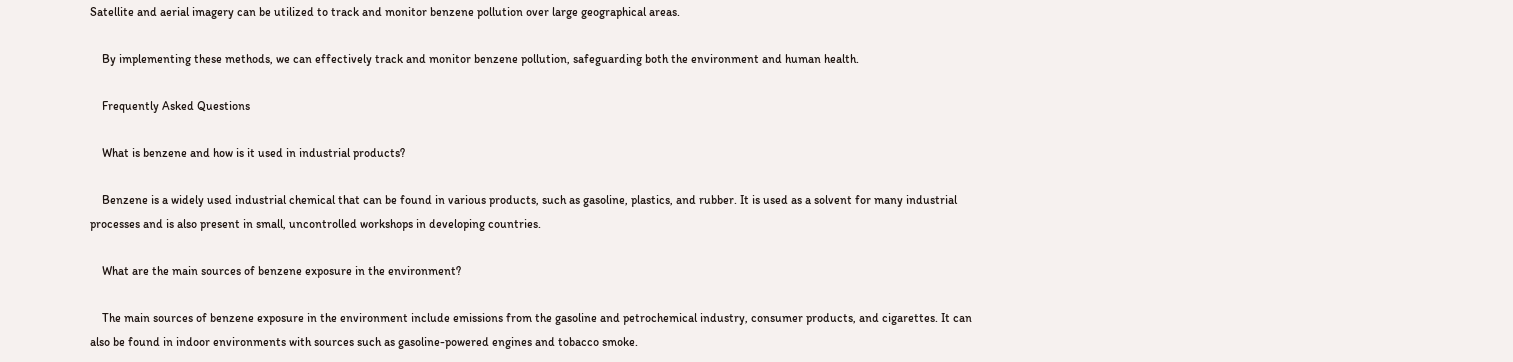Satellite and aerial imagery can be utilized to track and monitor benzene pollution over large geographical areas.

    By implementing these methods, we can effectively track and monitor benzene pollution, safeguarding both the environment and human health.

    Frequently Asked Questions

    What is benzene and how is it used in industrial products?

    Benzene is a widely used industrial chemical that can be found in various products, such as gasoline, plastics, and rubber. It is used as a solvent for many industrial processes and is also present in small, uncontrolled workshops in developing countries.

    What are the main sources of benzene exposure in the environment?

    The main sources of benzene exposure in the environment include emissions from the gasoline and petrochemical industry, consumer products, and cigarettes. It can also be found in indoor environments with sources such as gasoline-powered engines and tobacco smoke.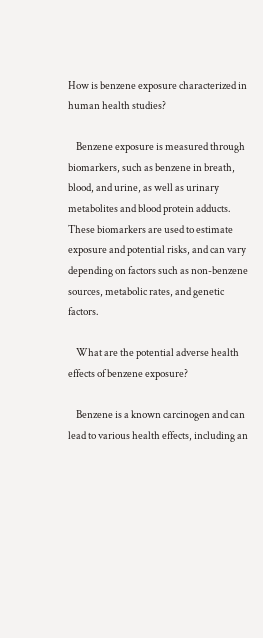How is benzene exposure characterized in human health studies?

    Benzene exposure is measured through biomarkers, such as benzene in breath, blood, and urine, as well as urinary metabolites and blood protein adducts. These biomarkers are used to estimate exposure and potential risks, and can vary depending on factors such as non-benzene sources, metabolic rates, and genetic factors.

    What are the potential adverse health effects of benzene exposure?

    Benzene is a known carcinogen and can lead to various health effects, including an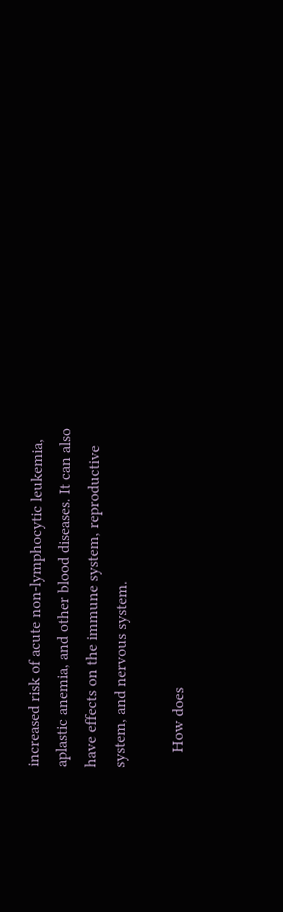increased risk of acute non-lymphocytic leukemia, aplastic anemia, and other blood diseases. It can also have effects on the immune system, reproductive system, and nervous system.

    How does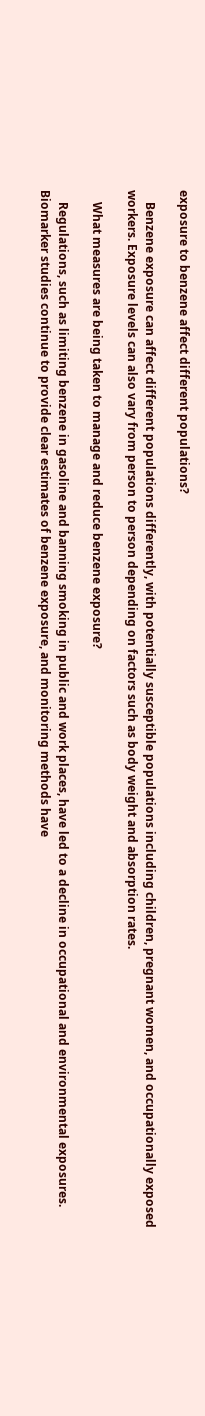exposure to benzene affect different populations?

    Benzene exposure can affect different populations differently, with potentially susceptible populations including children, pregnant women, and occupationally exposed workers. Exposure levels can also vary from person to person depending on factors such as body weight and absorption rates.

    What measures are being taken to manage and reduce benzene exposure?

    Regulations, such as limiting benzene in gasoline and banning smoking in public and work places, have led to a decline in occupational and environmental exposures. Biomarker studies continue to provide clear estimates of benzene exposure, and monitoring methods have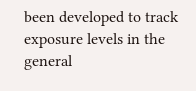been developed to track exposure levels in the general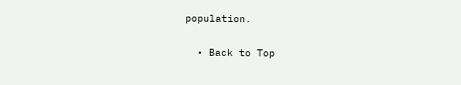population.

  • Back to Top